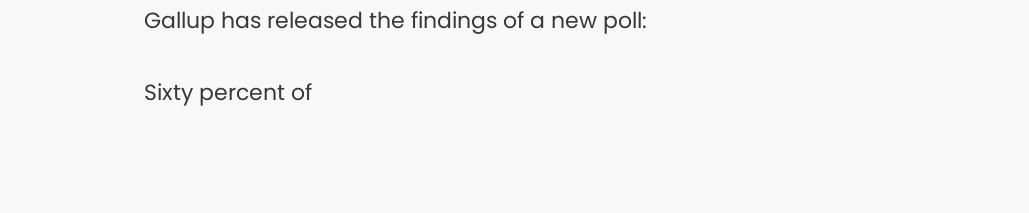Gallup has released the findings of a new poll:

Sixty percent of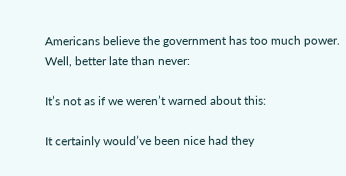Americans believe the government has too much power. Well, better late than never:

It’s not as if we weren’t warned about this:

It certainly would’ve been nice had they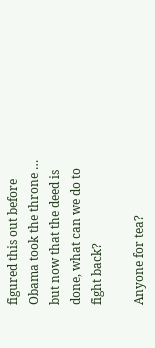figured this out before Obama took the throne … but now that the deed is done, what can we do to fight back?

Anyone for tea?